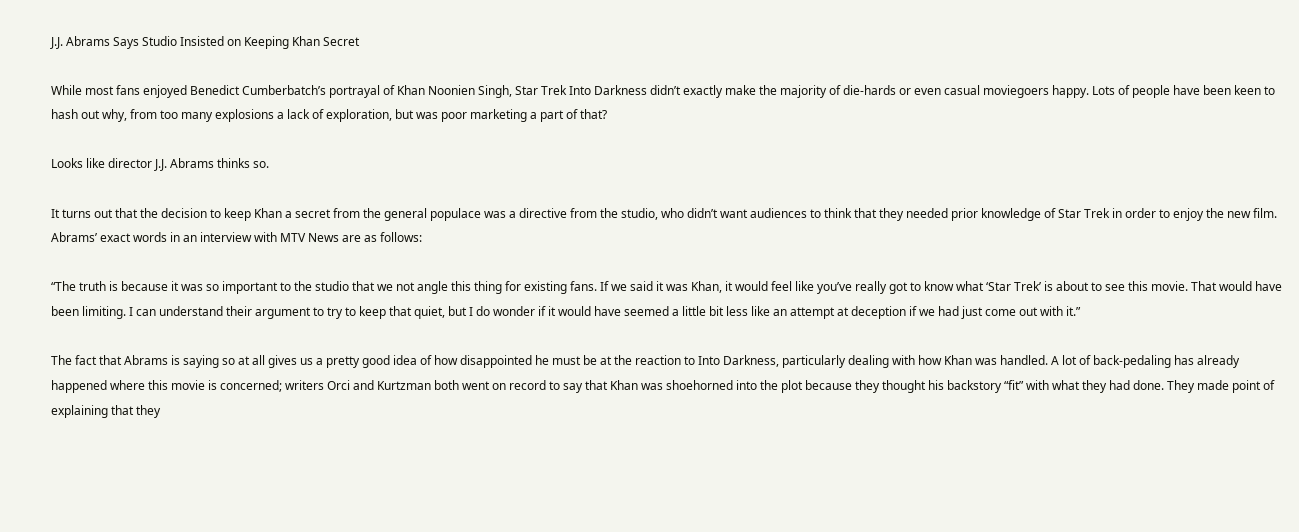J.J. Abrams Says Studio Insisted on Keeping Khan Secret

While most fans enjoyed Benedict Cumberbatch’s portrayal of Khan Noonien Singh, Star Trek Into Darkness didn’t exactly make the majority of die-hards or even casual moviegoers happy. Lots of people have been keen to hash out why, from too many explosions a lack of exploration, but was poor marketing a part of that?

Looks like director J.J. Abrams thinks so.

It turns out that the decision to keep Khan a secret from the general populace was a directive from the studio, who didn’t want audiences to think that they needed prior knowledge of Star Trek in order to enjoy the new film. Abrams’ exact words in an interview with MTV News are as follows:

“The truth is because it was so important to the studio that we not angle this thing for existing fans. If we said it was Khan, it would feel like you’ve really got to know what ‘Star Trek’ is about to see this movie. That would have been limiting. I can understand their argument to try to keep that quiet, but I do wonder if it would have seemed a little bit less like an attempt at deception if we had just come out with it.”

The fact that Abrams is saying so at all gives us a pretty good idea of how disappointed he must be at the reaction to Into Darkness, particularly dealing with how Khan was handled. A lot of back-pedaling has already happened where this movie is concerned; writers Orci and Kurtzman both went on record to say that Khan was shoehorned into the plot because they thought his backstory “fit” with what they had done. They made point of explaining that they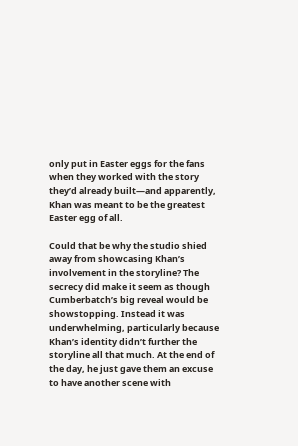only put in Easter eggs for the fans when they worked with the story they’d already built—and apparently, Khan was meant to be the greatest Easter egg of all.

Could that be why the studio shied away from showcasing Khan’s involvement in the storyline? The secrecy did make it seem as though Cumberbatch’s big reveal would be showstopping. Instead it was underwhelming, particularly because Khan’s identity didn’t further the storyline all that much. At the end of the day, he just gave them an excuse to have another scene with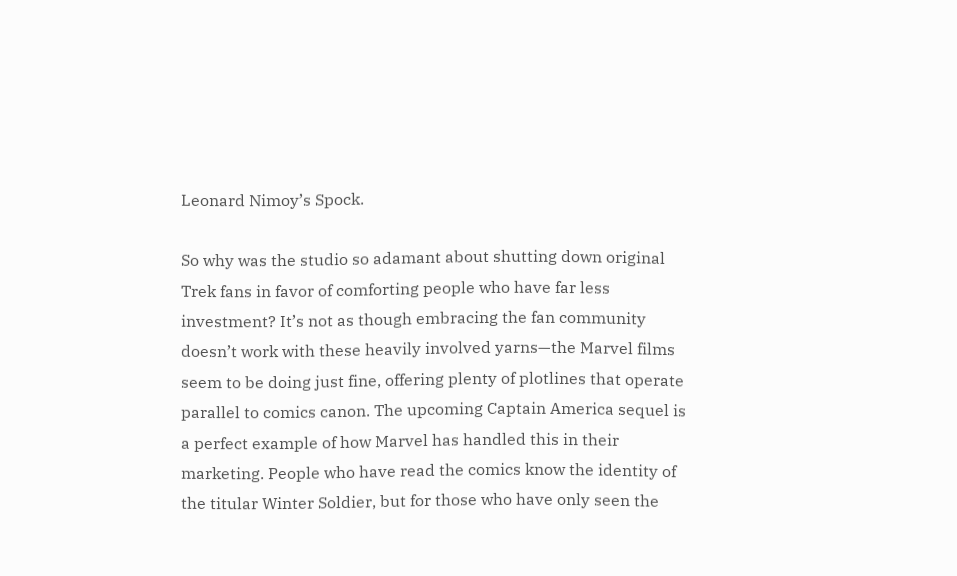Leonard Nimoy’s Spock.

So why was the studio so adamant about shutting down original Trek fans in favor of comforting people who have far less investment? It’s not as though embracing the fan community doesn’t work with these heavily involved yarns—the Marvel films seem to be doing just fine, offering plenty of plotlines that operate parallel to comics canon. The upcoming Captain America sequel is a perfect example of how Marvel has handled this in their marketing. People who have read the comics know the identity of the titular Winter Soldier, but for those who have only seen the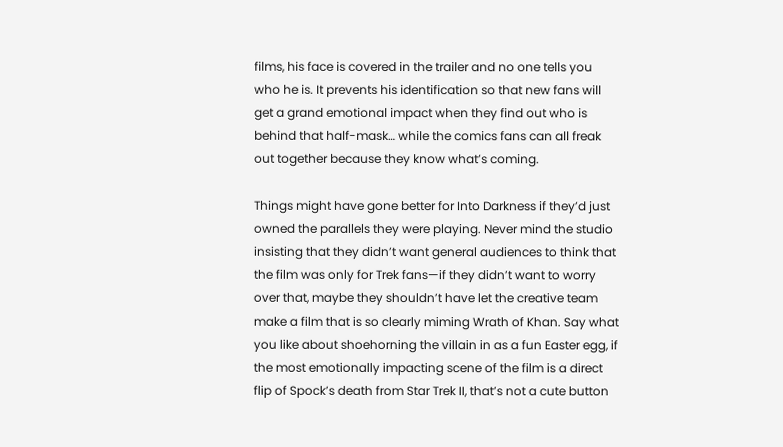films, his face is covered in the trailer and no one tells you who he is. It prevents his identification so that new fans will get a grand emotional impact when they find out who is behind that half-mask… while the comics fans can all freak out together because they know what’s coming.

Things might have gone better for Into Darkness if they’d just owned the parallels they were playing. Never mind the studio insisting that they didn’t want general audiences to think that the film was only for Trek fans—if they didn’t want to worry over that, maybe they shouldn’t have let the creative team make a film that is so clearly miming Wrath of Khan. Say what you like about shoehorning the villain in as a fun Easter egg, if the most emotionally impacting scene of the film is a direct flip of Spock’s death from Star Trek II, that’s not a cute button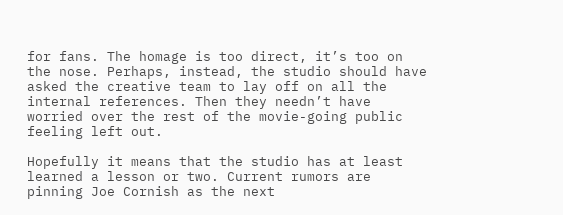for fans. The homage is too direct, it’s too on the nose. Perhaps, instead, the studio should have asked the creative team to lay off on all the internal references. Then they needn’t have worried over the rest of the movie-going public feeling left out.

Hopefully it means that the studio has at least learned a lesson or two. Current rumors are pinning Joe Cornish as the next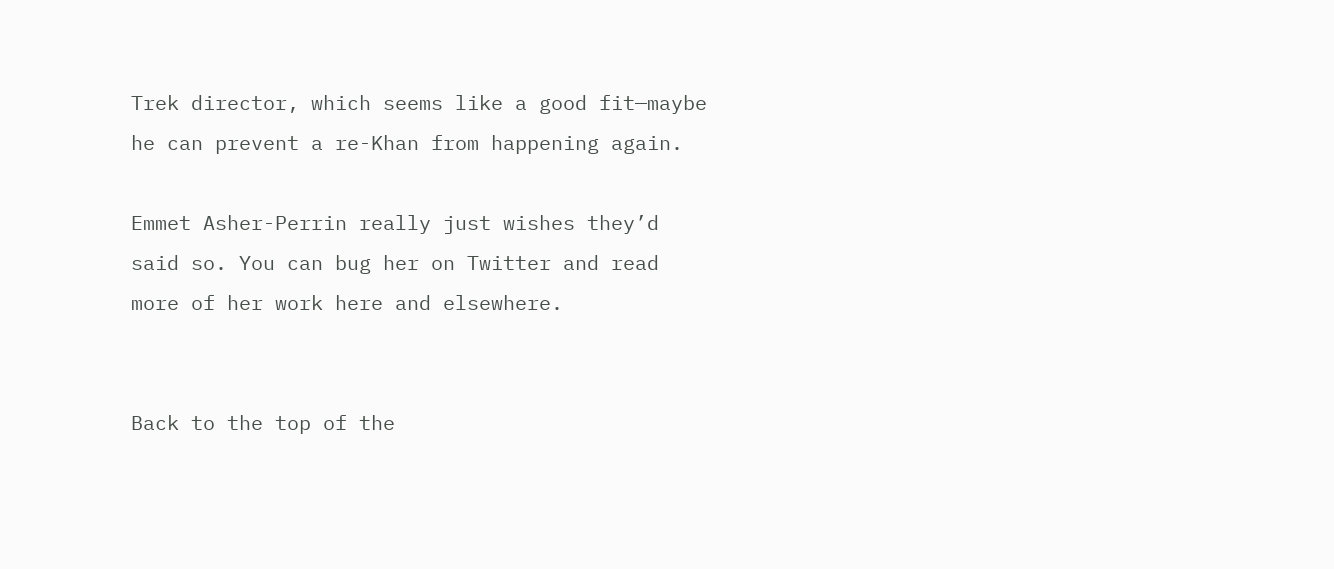Trek director, which seems like a good fit—maybe he can prevent a re-Khan from happening again.

Emmet Asher-Perrin really just wishes they’d said so. You can bug her on Twitter and read more of her work here and elsewhere.


Back to the top of the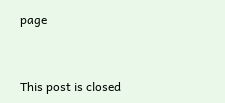page


This post is closed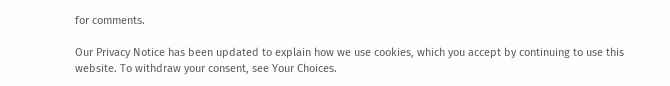for comments.

Our Privacy Notice has been updated to explain how we use cookies, which you accept by continuing to use this website. To withdraw your consent, see Your Choices.